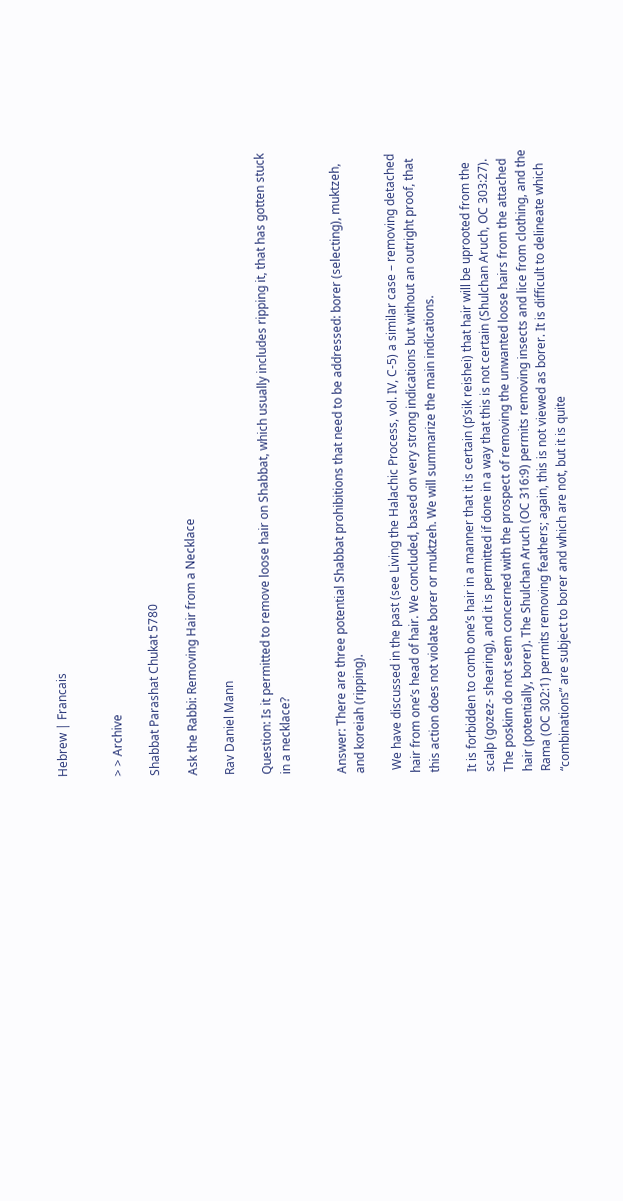Hebrew | Francais


> > Archive

Shabbat Parashat Chukat 5780

Ask the Rabbi: Removing Hair from a Necklace

Rav Daniel Mann

Question: Is it permitted to remove loose hair on Shabbat, which usually includes ripping it, that has gotten stuck in a necklace?


Answer: There are three potential Shabbat prohibitions that need to be addressed: borer (selecting), muktzeh, and koreiah (ripping).

 We have discussed in the past (see Living the Halachic Process, vol. IV, C-5) a similar case – removing detached hair from one’s head of hair. We concluded, based on very strong indications but without an outright proof, that this action does not violate borer or muktzeh. We will summarize the main indications.

It is forbidden to comb one’s hair in a manner that it is certain (p’sik reishei) that hair will be uprooted from the scalp (gozez- shearing), and it is permitted if done in a way that this is not certain (Shulchan Aruch, OC 303:27). The poskim do not seem concerned with the prospect of removing the unwanted loose hairs from the attached hair (potentially, borer). The Shulchan Aruch (OC 316:9) permits removing insects and lice from clothing, and the Rama (OC 302:1) permits removing feathers; again, this is not viewed as borer. It is difficult to delineate which “combinations” are subject to borer and which are not, but it is quite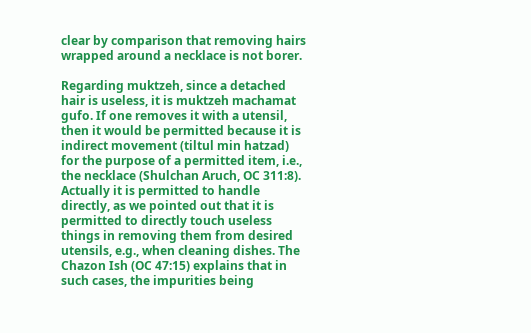clear by comparison that removing hairs wrapped around a necklace is not borer.

Regarding muktzeh, since a detached hair is useless, it is muktzeh machamat gufo. If one removes it with a utensil, then it would be permitted because it is indirect movement (tiltul min hatzad) for the purpose of a permitted item, i.e., the necklace (Shulchan Aruch, OC 311:8). Actually it is permitted to handle directly, as we pointed out that it is permitted to directly touch useless things in removing them from desired utensils, e.g., when cleaning dishes. The Chazon Ish (OC 47:15) explains that in such cases, the impurities being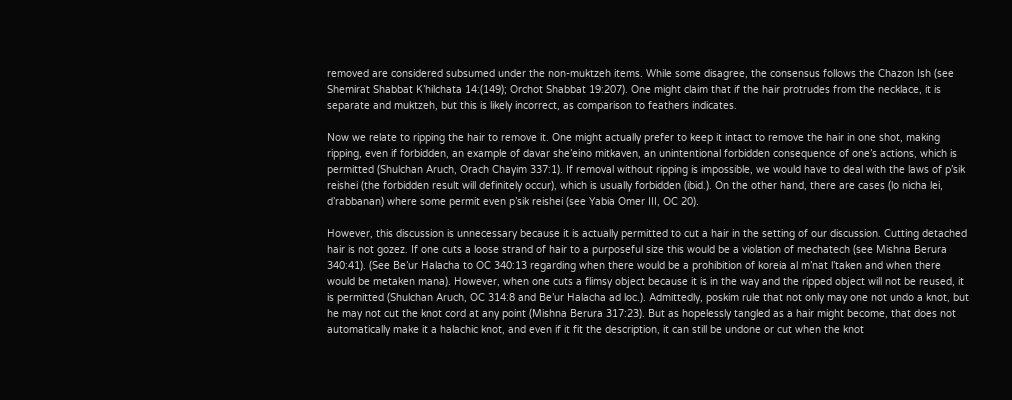removed are considered subsumed under the non-muktzeh items. While some disagree, the consensus follows the Chazon Ish (see Shemirat Shabbat K’hilchata 14:(149); Orchot Shabbat 19:207). One might claim that if the hair protrudes from the necklace, it is separate and muktzeh, but this is likely incorrect, as comparison to feathers indicates.

Now we relate to ripping the hair to remove it. One might actually prefer to keep it intact to remove the hair in one shot, making ripping, even if forbidden, an example of davar she’eino mitkaven, an unintentional forbidden consequence of one’s actions, which is permitted (Shulchan Aruch, Orach Chayim 337:1). If removal without ripping is impossible, we would have to deal with the laws of p’sik reishei (the forbidden result will definitely occur), which is usually forbidden (ibid.). On the other hand, there are cases (lo nicha lei, d’rabbanan) where some permit even p’sik reishei (see Yabia Omer III, OC 20).

However, this discussion is unnecessary because it is actually permitted to cut a hair in the setting of our discussion. Cutting detached hair is not gozez. If one cuts a loose strand of hair to a purposeful size this would be a violation of mechatech (see Mishna Berura 340:41). (See Be’ur Halacha to OC 340:13 regarding when there would be a prohibition of koreia al m’nat l’taken and when there would be metaken mana). However, when one cuts a flimsy object because it is in the way and the ripped object will not be reused, it is permitted (Shulchan Aruch, OC 314:8 and Be’ur Halacha ad loc.). Admittedly, poskim rule that not only may one not undo a knot, but he may not cut the knot cord at any point (Mishna Berura 317:23). But as hopelessly tangled as a hair might become, that does not automatically make it a halachic knot, and even if it fit the description, it can still be undone or cut when the knot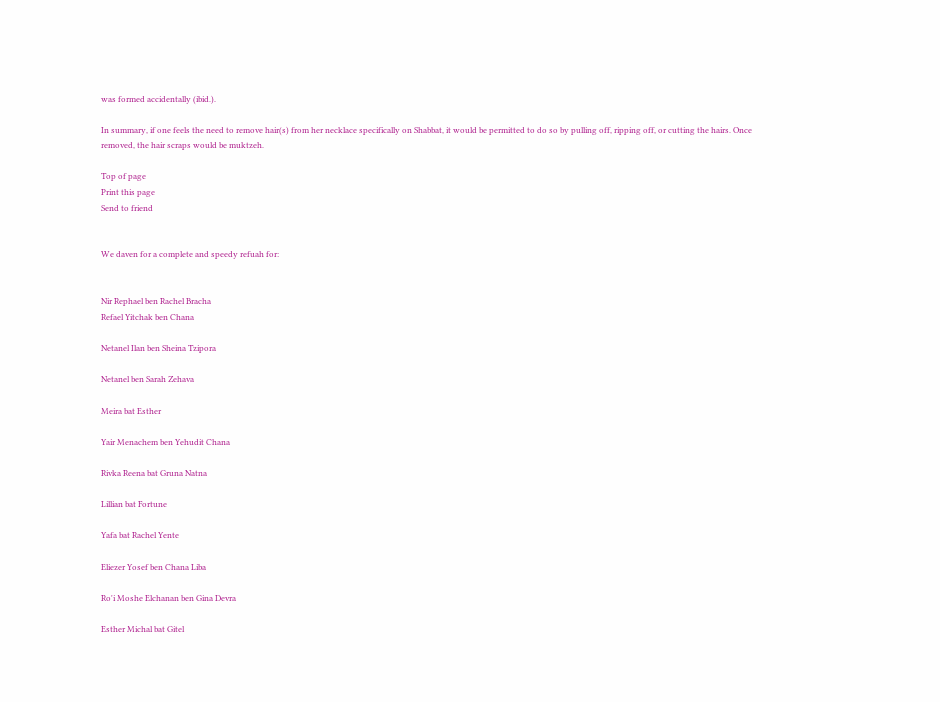was formed accidentally (ibid.).

In summary, if one feels the need to remove hair(s) from her necklace specifically on Shabbat, it would be permitted to do so by pulling off, ripping off, or cutting the hairs. Once removed, the hair scraps would be muktzeh.

Top of page
Print this page
Send to friend


We daven for a complete and speedy refuah for:


Nir Rephael ben Rachel Bracha
Refael Yitchak ben Chana

Netanel Ilan ben Sheina Tzipora

Netanel ben Sarah Zehava

Meira bat Esther

Yair Menachem ben Yehudit Chana

Rivka Reena bat Gruna Natna

Lillian bat Fortune

Yafa bat Rachel Yente

Eliezer Yosef ben Chana Liba

Ro'i Moshe Elchanan ben Gina Devra

Esther Michal bat Gitel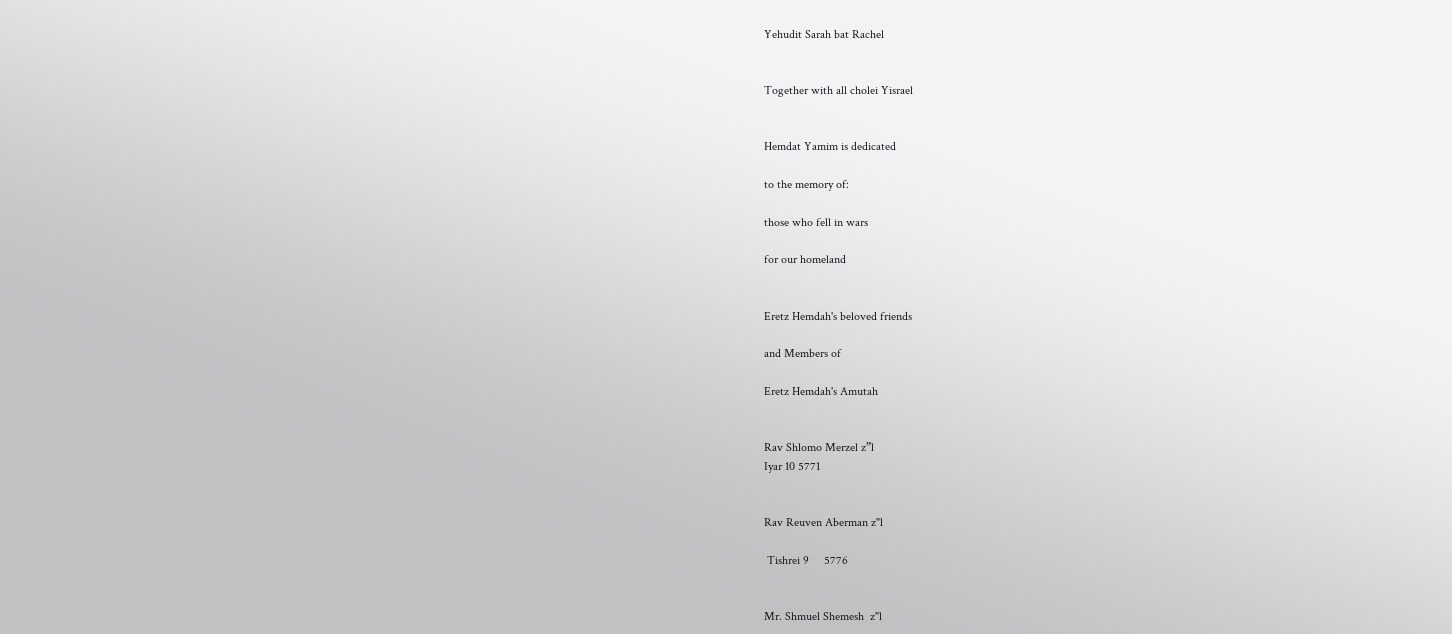Yehudit Sarah bat Rachel


Together with all cholei Yisrael


Hemdat Yamim is dedicated

to the memory of:

those who fell in wars

for our homeland


Eretz Hemdah's beloved friends

and Members of

Eretz Hemdah's Amutah


Rav Shlomo Merzel z”l
Iyar 10 5771


Rav Reuven Aberman z"l

 Tishrei 9     5776


Mr. Shmuel Shemesh  z"l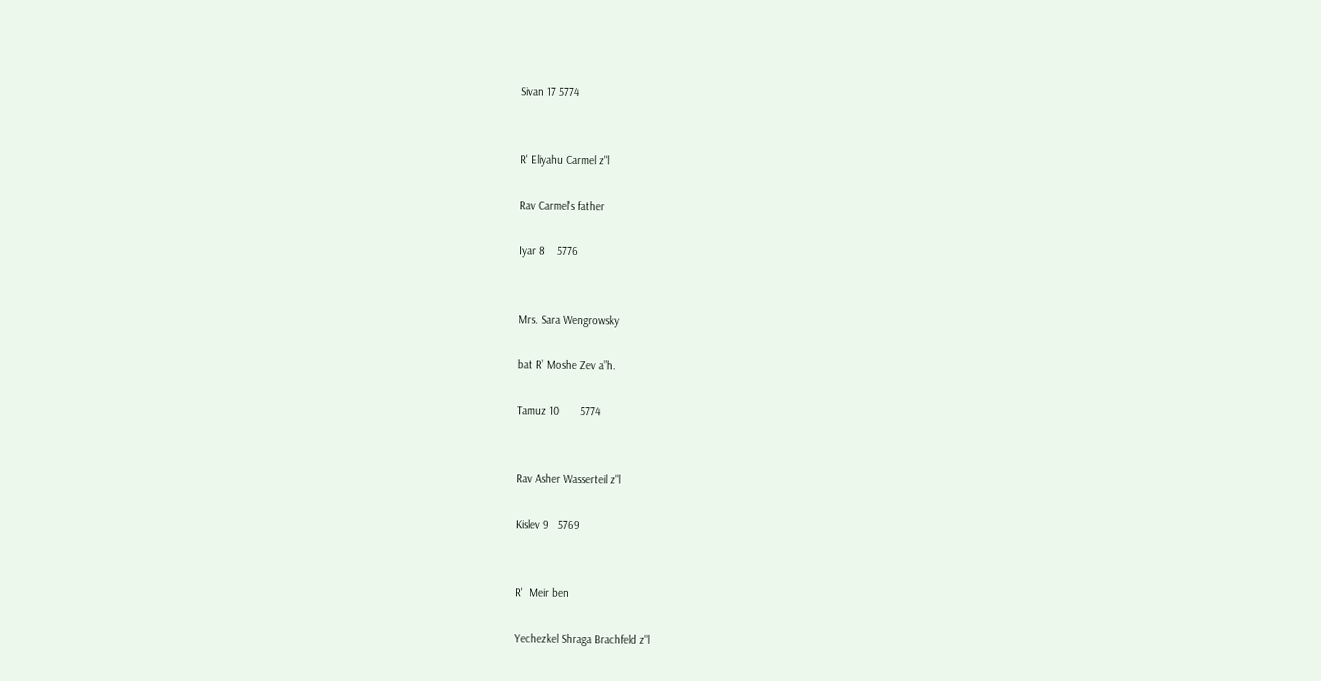Sivan 17 5774


R' Eliyahu Carmel z"l

Rav Carmel's father

Iyar 8    5776


Mrs. Sara Wengrowsky

bat R’ Moshe Zev a”h.

Tamuz 10       5774


Rav Asher Wasserteil z"l

Kislev 9   5769


R'  Meir ben

Yechezkel Shraga Brachfeld z"l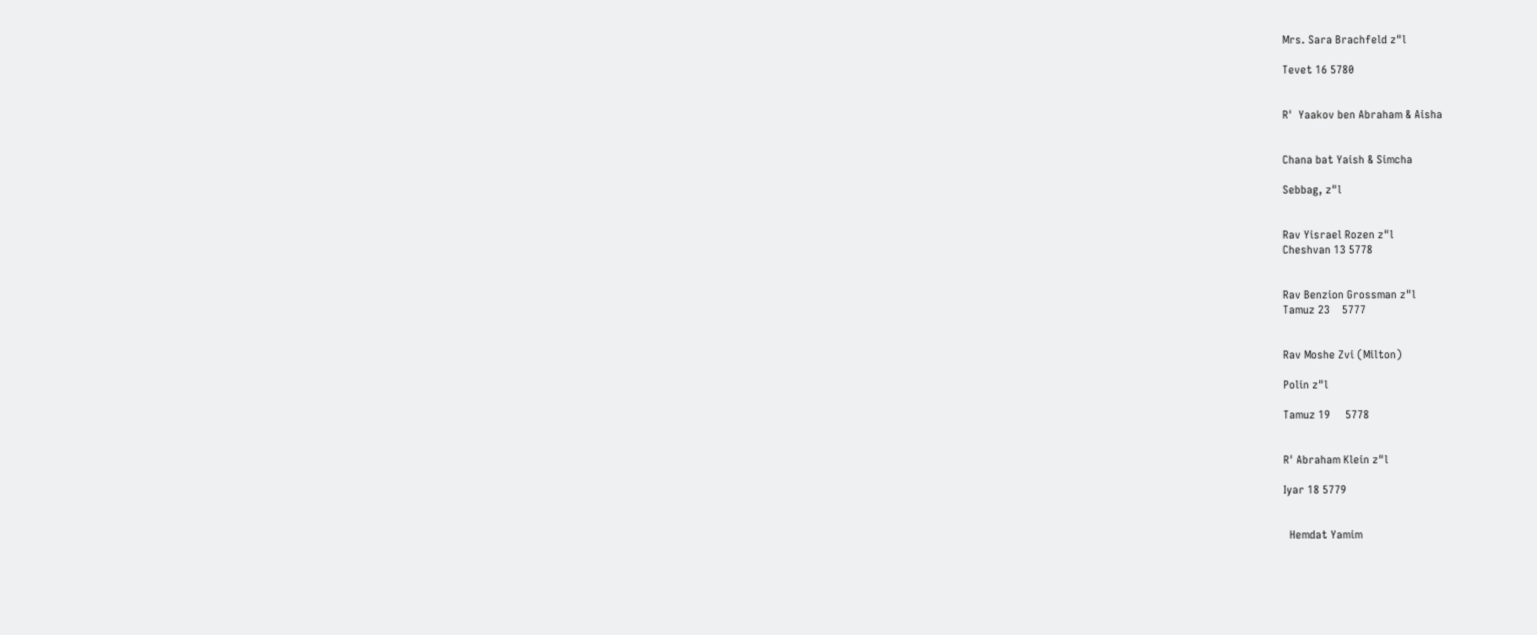Mrs. Sara Brachfeld z"l

Tevet 16 5780


R'  Yaakov ben Abraham & Aisha


Chana bat Yaish & Simcha

Sebbag, z"l


Rav Yisrael Rozen z"l
Cheshvan 13 5778


Rav Benzion Grossman z"l
Tamuz 23    5777


Rav Moshe Zvi (Milton)

Polin z"l

Tamuz 19     5778


R' Abraham Klein z"l

Iyar 18 5779


  Hemdat Yamim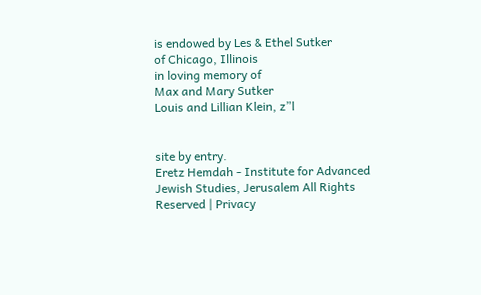is endowed by Les & Ethel Sutker
of Chicago, Illinois
in loving memory of
Max and Mary Sutker
Louis and Lillian Klein, z”l


site by entry.
Eretz Hemdah - Institute for Advanced Jewish Studies, Jerusalem All Rights Reserved | Privacy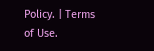Policy. | Terms of Use.